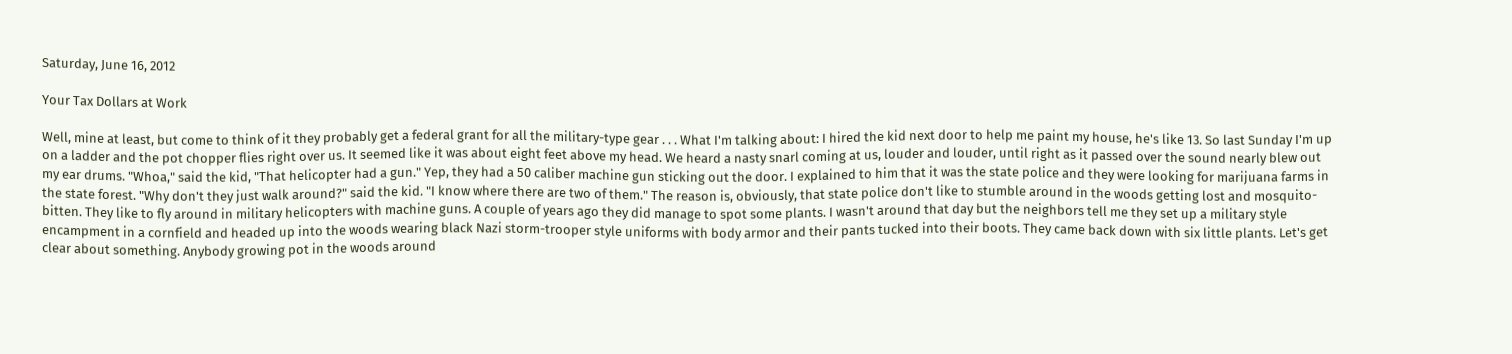Saturday, June 16, 2012

Your Tax Dollars at Work

Well, mine at least, but come to think of it they probably get a federal grant for all the military-type gear . . . What I'm talking about: I hired the kid next door to help me paint my house, he's like 13. So last Sunday I'm up on a ladder and the pot chopper flies right over us. It seemed like it was about eight feet above my head. We heard a nasty snarl coming at us, louder and louder, until right as it passed over the sound nearly blew out my ear drums. "Whoa," said the kid, "That helicopter had a gun." Yep, they had a 50 caliber machine gun sticking out the door. I explained to him that it was the state police and they were looking for marijuana farms in the state forest. "Why don't they just walk around?" said the kid. "I know where there are two of them." The reason is, obviously, that state police don't like to stumble around in the woods getting lost and mosquito-bitten. They like to fly around in military helicopters with machine guns. A couple of years ago they did manage to spot some plants. I wasn't around that day but the neighbors tell me they set up a military style encampment in a cornfield and headed up into the woods wearing black Nazi storm-trooper style uniforms with body armor and their pants tucked into their boots. They came back down with six little plants. Let's get clear about something. Anybody growing pot in the woods around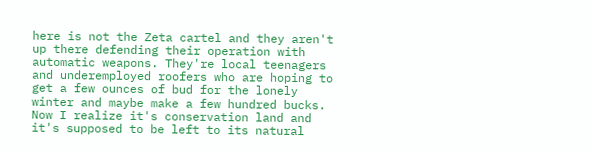here is not the Zeta cartel and they aren't up there defending their operation with automatic weapons. They're local teenagers and underemployed roofers who are hoping to get a few ounces of bud for the lonely winter and maybe make a few hundred bucks. Now I realize it's conservation land and it's supposed to be left to its natural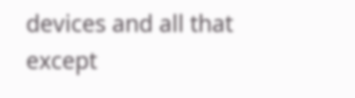devices and all that except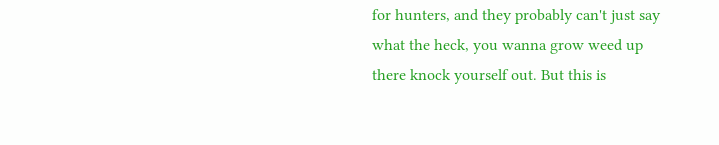for hunters, and they probably can't just say what the heck, you wanna grow weed up there knock yourself out. But this is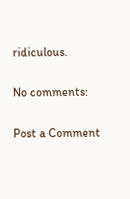ridiculous.

No comments:

Post a Comment